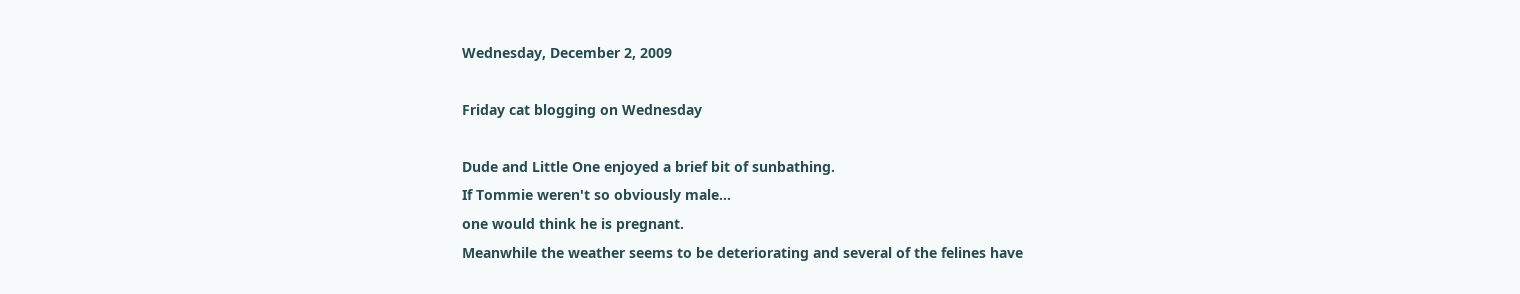Wednesday, December 2, 2009

Friday cat blogging on Wednesday

Dude and Little One enjoyed a brief bit of sunbathing.
If Tommie weren't so obviously male...
one would think he is pregnant.
Meanwhile the weather seems to be deteriorating and several of the felines have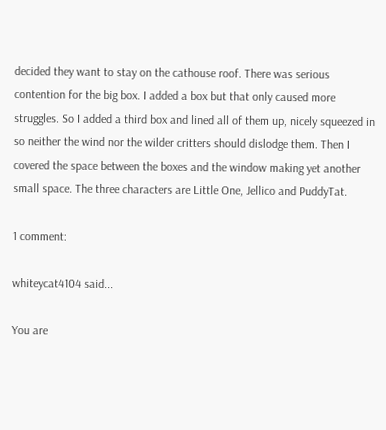decided they want to stay on the cathouse roof. There was serious contention for the big box. I added a box but that only caused more struggles. So I added a third box and lined all of them up, nicely squeezed in so neither the wind nor the wilder critters should dislodge them. Then I covered the space between the boxes and the window making yet another small space. The three characters are Little One, Jellico and PuddyTat.

1 comment:

whiteycat4104 said...

You are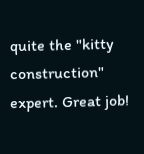quite the "kitty construction" expert. Great job!